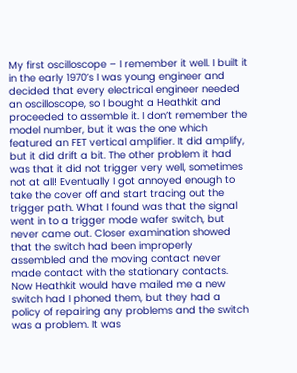My first oscilloscope – I remember it well. I built it in the early 1970’s I was young engineer and decided that every electrical engineer needed an oscilloscope, so I bought a Heathkit and proceeded to assemble it. I don’t remember the model number, but it was the one which featured an FET vertical amplifier. It did amplify, but it did drift a bit. The other problem it had was that it did not trigger very well, sometimes not at all! Eventually I got annoyed enough to take the cover off and start tracing out the trigger path. What I found was that the signal went in to a trigger mode wafer switch, but never came out. Closer examination showed that the switch had been improperly assembled and the moving contact never made contact with the stationary contacts. Now Heathkit would have mailed me a new switch had I phoned them, but they had a policy of repairing any problems and the switch was a problem. It was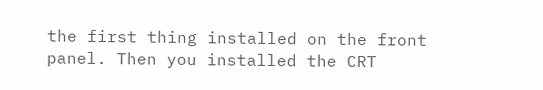the first thing installed on the front panel. Then you installed the CRT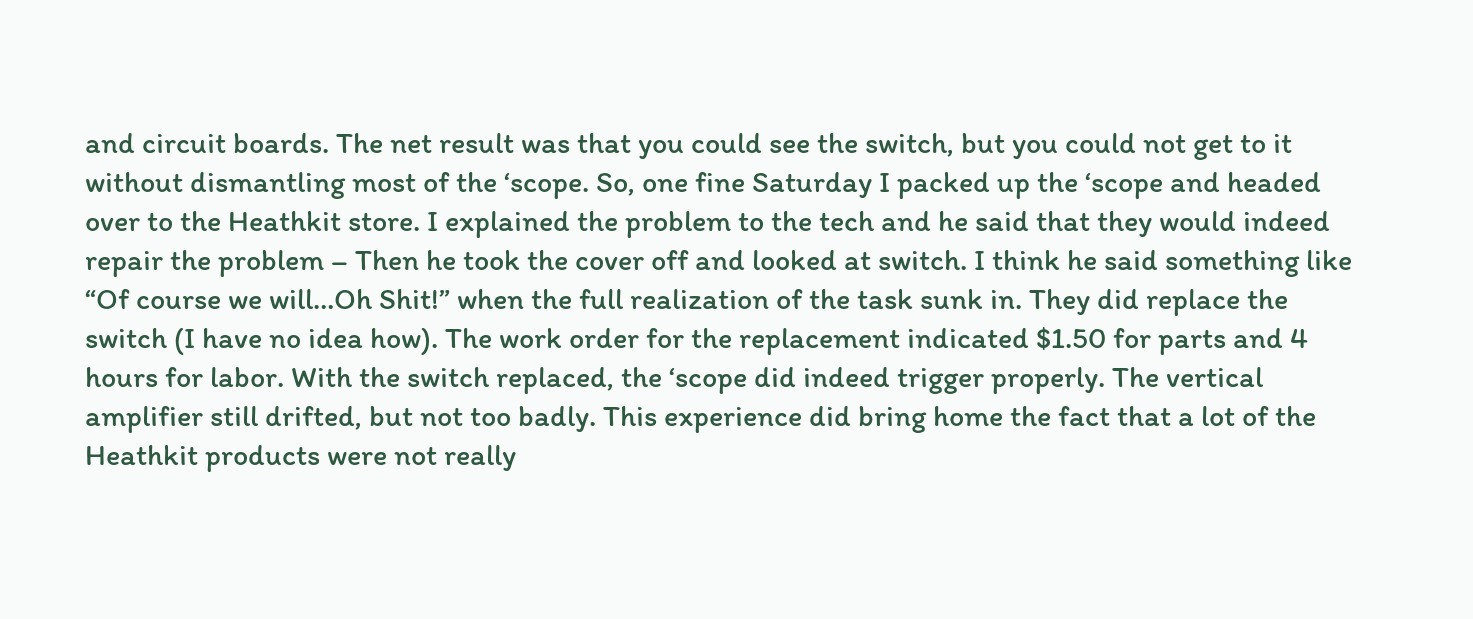and circuit boards. The net result was that you could see the switch, but you could not get to it without dismantling most of the ‘scope. So, one fine Saturday I packed up the ‘scope and headed over to the Heathkit store. I explained the problem to the tech and he said that they would indeed repair the problem – Then he took the cover off and looked at switch. I think he said something like “Of course we will…Oh Shit!” when the full realization of the task sunk in. They did replace the switch (I have no idea how). The work order for the replacement indicated $1.50 for parts and 4 hours for labor. With the switch replaced, the ‘scope did indeed trigger properly. The vertical amplifier still drifted, but not too badly. This experience did bring home the fact that a lot of the Heathkit products were not really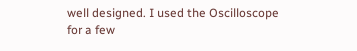well designed. I used the Oscilloscope for a few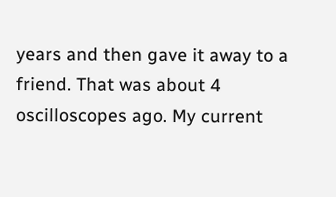years and then gave it away to a friend. That was about 4 oscilloscopes ago. My current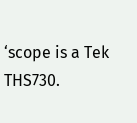‘scope is a Tek THS730.